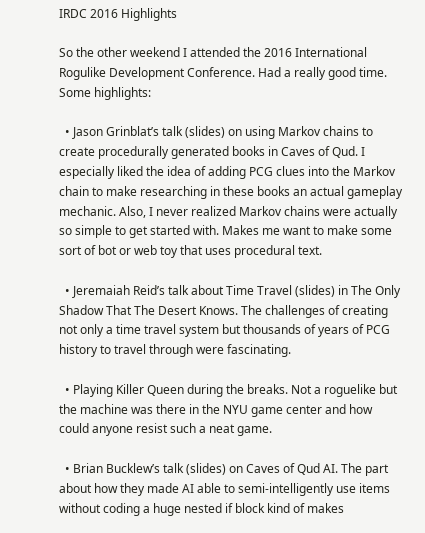IRDC 2016 Highlights

So the other weekend I attended the 2016 International Rogulike Development Conference. Had a really good time. Some highlights:

  • Jason Grinblat’s talk (slides) on using Markov chains to create procedurally generated books in Caves of Qud. I especially liked the idea of adding PCG clues into the Markov chain to make researching in these books an actual gameplay mechanic. Also, I never realized Markov chains were actually so simple to get started with. Makes me want to make some sort of bot or web toy that uses procedural text.

  • Jeremaiah Reid’s talk about Time Travel (slides) in The Only Shadow That The Desert Knows. The challenges of creating not only a time travel system but thousands of years of PCG history to travel through were fascinating.

  • Playing Killer Queen during the breaks. Not a roguelike but the machine was there in the NYU game center and how could anyone resist such a neat game.

  • Brian Bucklew’s talk (slides) on Caves of Qud AI. The part about how they made AI able to semi-intelligently use items without coding a huge nested if block kind of makes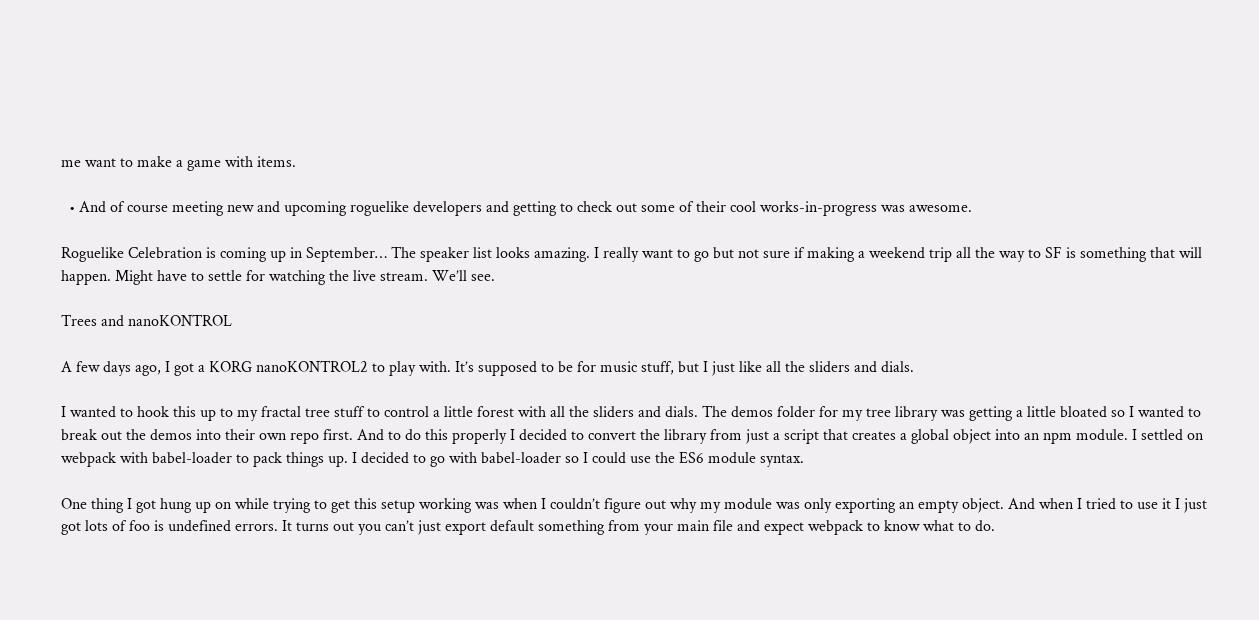me want to make a game with items.

  • And of course meeting new and upcoming roguelike developers and getting to check out some of their cool works-in-progress was awesome.

Roguelike Celebration is coming up in September… The speaker list looks amazing. I really want to go but not sure if making a weekend trip all the way to SF is something that will happen. Might have to settle for watching the live stream. We’ll see.

Trees and nanoKONTROL

A few days ago, I got a KORG nanoKONTROL2 to play with. It’s supposed to be for music stuff, but I just like all the sliders and dials.

I wanted to hook this up to my fractal tree stuff to control a little forest with all the sliders and dials. The demos folder for my tree library was getting a little bloated so I wanted to break out the demos into their own repo first. And to do this properly I decided to convert the library from just a script that creates a global object into an npm module. I settled on webpack with babel-loader to pack things up. I decided to go with babel-loader so I could use the ES6 module syntax.

One thing I got hung up on while trying to get this setup working was when I couldn’t figure out why my module was only exporting an empty object. And when I tried to use it I just got lots of foo is undefined errors. It turns out you can’t just export default something from your main file and expect webpack to know what to do.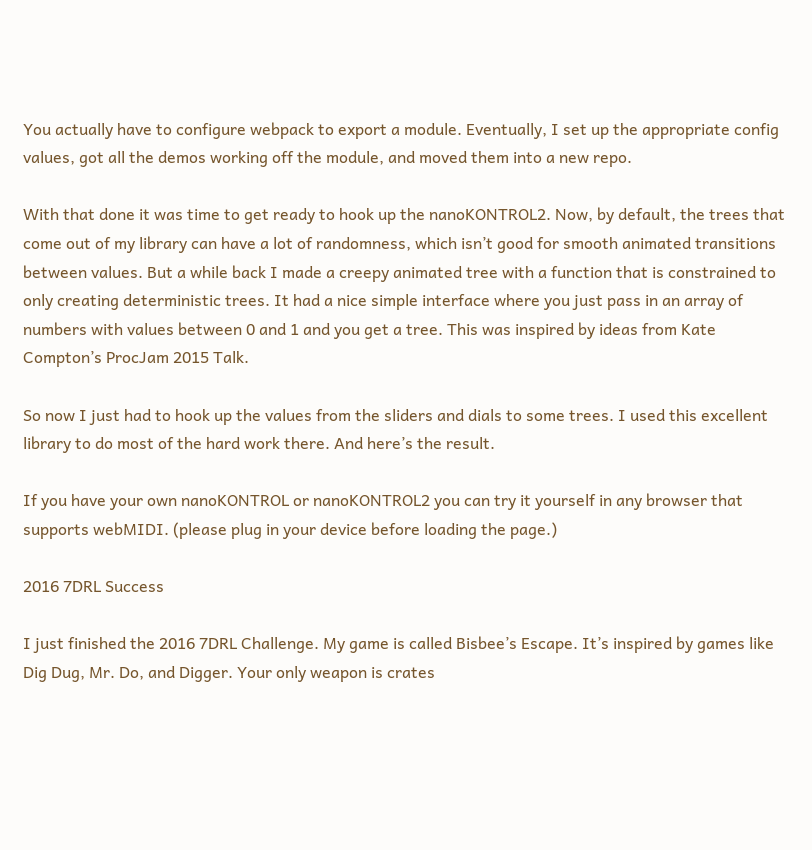You actually have to configure webpack to export a module. Eventually, I set up the appropriate config values, got all the demos working off the module, and moved them into a new repo.

With that done it was time to get ready to hook up the nanoKONTROL2. Now, by default, the trees that come out of my library can have a lot of randomness, which isn’t good for smooth animated transitions between values. But a while back I made a creepy animated tree with a function that is constrained to only creating deterministic trees. It had a nice simple interface where you just pass in an array of numbers with values between 0 and 1 and you get a tree. This was inspired by ideas from Kate Compton’s ProcJam 2015 Talk.

So now I just had to hook up the values from the sliders and dials to some trees. I used this excellent library to do most of the hard work there. And here’s the result.

If you have your own nanoKONTROL or nanoKONTROL2 you can try it yourself in any browser that supports webMIDI. (please plug in your device before loading the page.)

2016 7DRL Success

I just finished the 2016 7DRL Challenge. My game is called Bisbee’s Escape. It’s inspired by games like Dig Dug, Mr. Do, and Digger. Your only weapon is crates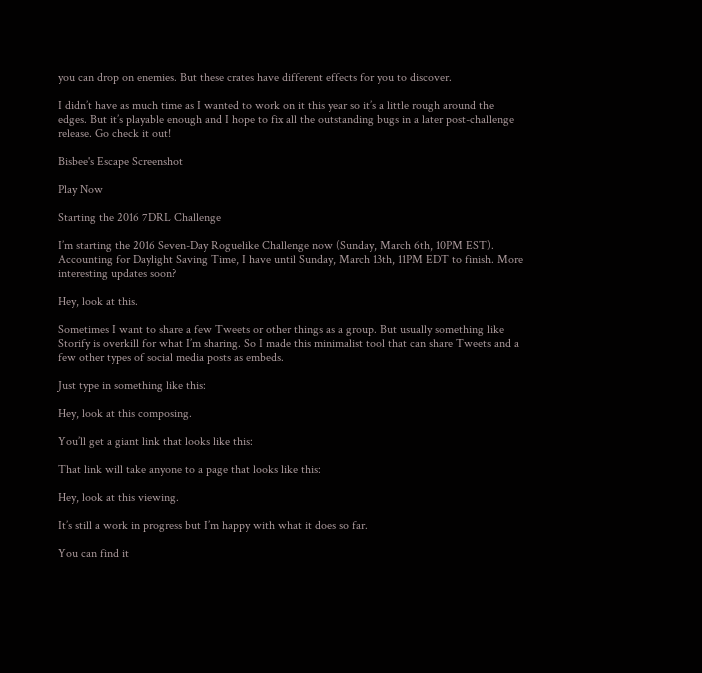you can drop on enemies. But these crates have different effects for you to discover.

I didn’t have as much time as I wanted to work on it this year so it’s a little rough around the edges. But it’s playable enough and I hope to fix all the outstanding bugs in a later post-challenge release. Go check it out!

Bisbee's Escape Screenshot

Play Now

Starting the 2016 7DRL Challenge

I’m starting the 2016 Seven-Day Roguelike Challenge now (Sunday, March 6th, 10PM EST). Accounting for Daylight Saving Time, I have until Sunday, March 13th, 11PM EDT to finish. More interesting updates soon?

Hey, look at this.

Sometimes I want to share a few Tweets or other things as a group. But usually something like Storify is overkill for what I’m sharing. So I made this minimalist tool that can share Tweets and a few other types of social media posts as embeds.

Just type in something like this:

Hey, look at this composing.

You’ll get a giant link that looks like this:

That link will take anyone to a page that looks like this:

Hey, look at this viewing.

It’s still a work in progress but I’m happy with what it does so far.

You can find it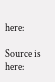here:

Source is here: